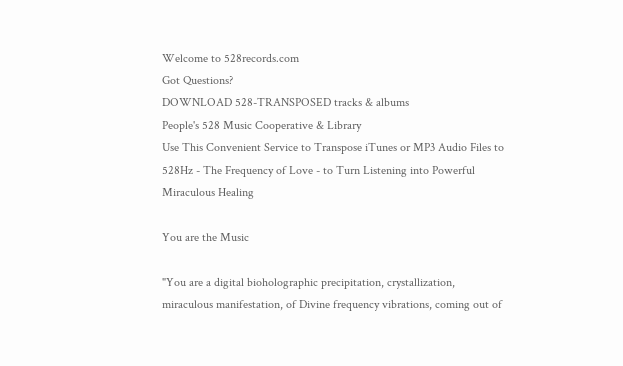Welcome to 528records.com
Got Questions?
DOWNLOAD 528-TRANSPOSED tracks & albums
People's 528 Music Cooperative & Library
Use This Convenient Service to Transpose iTunes or MP3 Audio Files to 528Hz - The Frequency of Love - to Turn Listening into Powerful Miraculous Healing

You are the Music

"You are a digital bioholographic precipitation, crystallization, miraculous manifestation, of Divine frequency vibrations, coming out of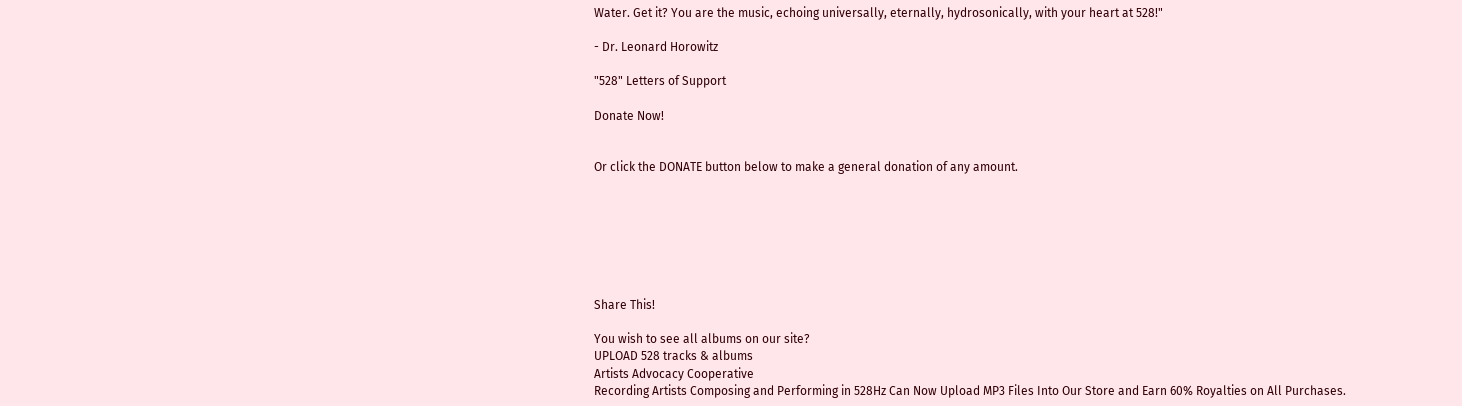Water. Get it? You are the music, echoing universally, eternally, hydrosonically, with your heart at 528!"

- Dr. Leonard Horowitz

"528" Letters of Support

Donate Now!


Or click the DONATE button below to make a general donation of any amount.







Share This!

You wish to see all albums on our site?
UPLOAD 528 tracks & albums
Artists Advocacy Cooperative
Recording Artists Composing and Performing in 528Hz Can Now Upload MP3 Files Into Our Store and Earn 60% Royalties on All Purchases.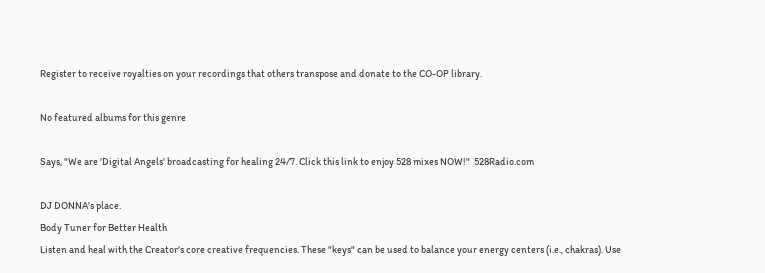Register to receive royalties on your recordings that others transpose and donate to the CO-OP library.

No featured albums for this genre

Says, "We are 'Digital Angels' broadcasting for healing 24/7. Click this link to enjoy 528 mixes NOW!"  528Radio.com

DJ DONNA's place.
Body Tuner for Better Health
Listen and heal with the Creator's core creative frequencies. These "keys" can be used to balance your energy centers (i.e., chakras). Use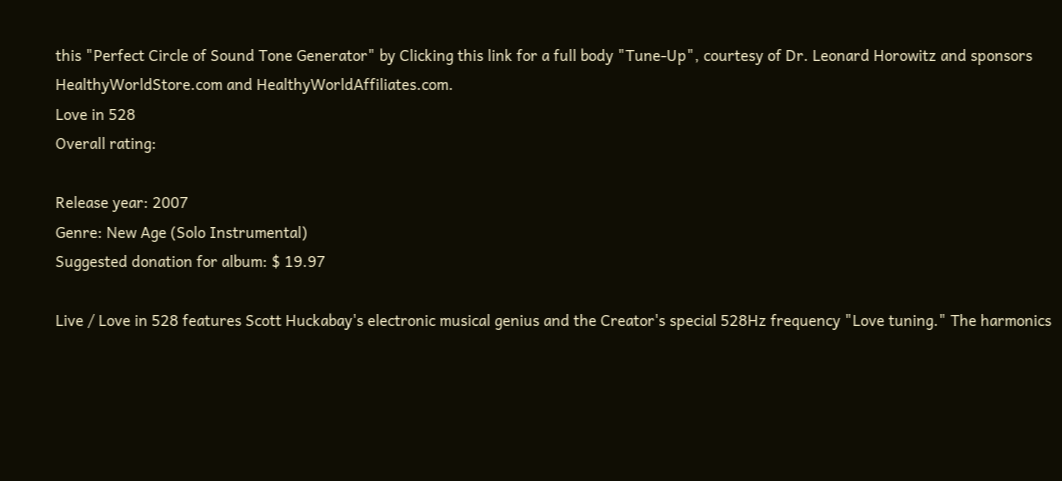this "Perfect Circle of Sound Tone Generator" by Clicking this link for a full body "Tune-Up", courtesy of Dr. Leonard Horowitz and sponsors HealthyWorldStore.com and HealthyWorldAffiliates.com.
Love in 528
Overall rating:

Release year: 2007
Genre: New Age (Solo Instrumental)
Suggested donation for album: $ 19.97

Live / Love in 528 features Scott Huckabay's electronic musical genius and the Creator's special 528Hz frequency "Love tuning." The harmonics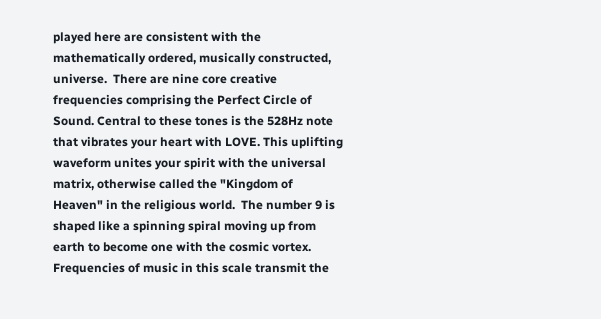played here are consistent with the mathematically ordered, musically constructed, universe.  There are nine core creative frequencies comprising the Perfect Circle of Sound. Central to these tones is the 528Hz note that vibrates your heart with LOVE. This uplifting waveform unites your spirit with the universal matrix, otherwise called the "Kingdom of Heaven" in the religious world.  The number 9 is shaped like a spinning spiral moving up from earth to become one with the cosmic vortex.  Frequencies of music in this scale transmit the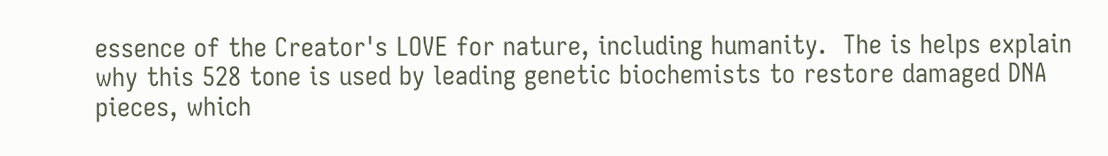essence of the Creator's LOVE for nature, including humanity.  The is helps explain why this 528 tone is used by leading genetic biochemists to restore damaged DNA pieces, which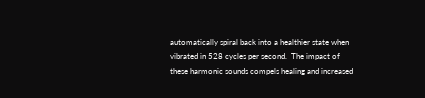automatically spiral back into a healthier state when vibrated in 528 cycles per second.  The impact of these harmonic sounds compels healing and increased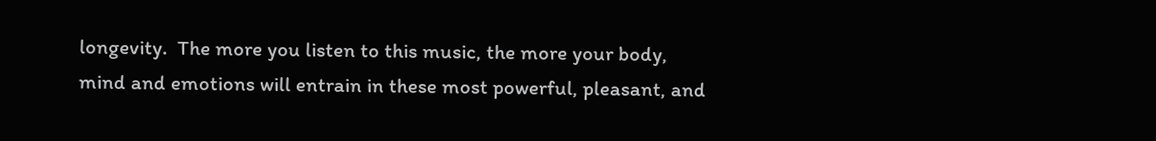longevity.  The more you listen to this music, the more your body, mind and emotions will entrain in these most powerful, pleasant, and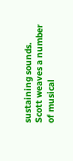sustaining sounds.  Scott weaves a number of musical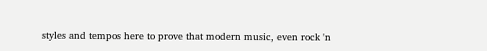styles and tempos here to prove that modern music, even rock 'n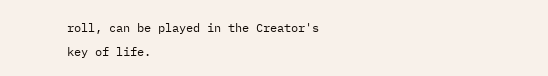roll, can be played in the Creator's key of life.